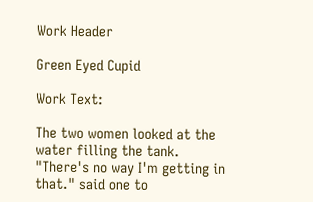Work Header

Green Eyed Cupid

Work Text:

The two women looked at the water filling the tank. "There's no way I'm getting in that." said one to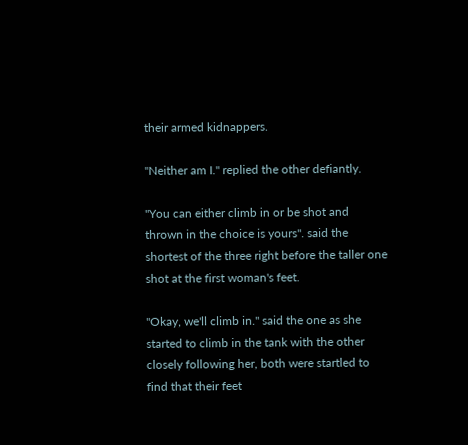their armed kidnappers.

"Neither am I." replied the other defiantly.

"You can either climb in or be shot and thrown in the choice is yours". said the shortest of the three right before the taller one shot at the first woman's feet.

"Okay, we'll climb in." said the one as she started to climb in the tank with the other closely following her, both were startled to find that their feet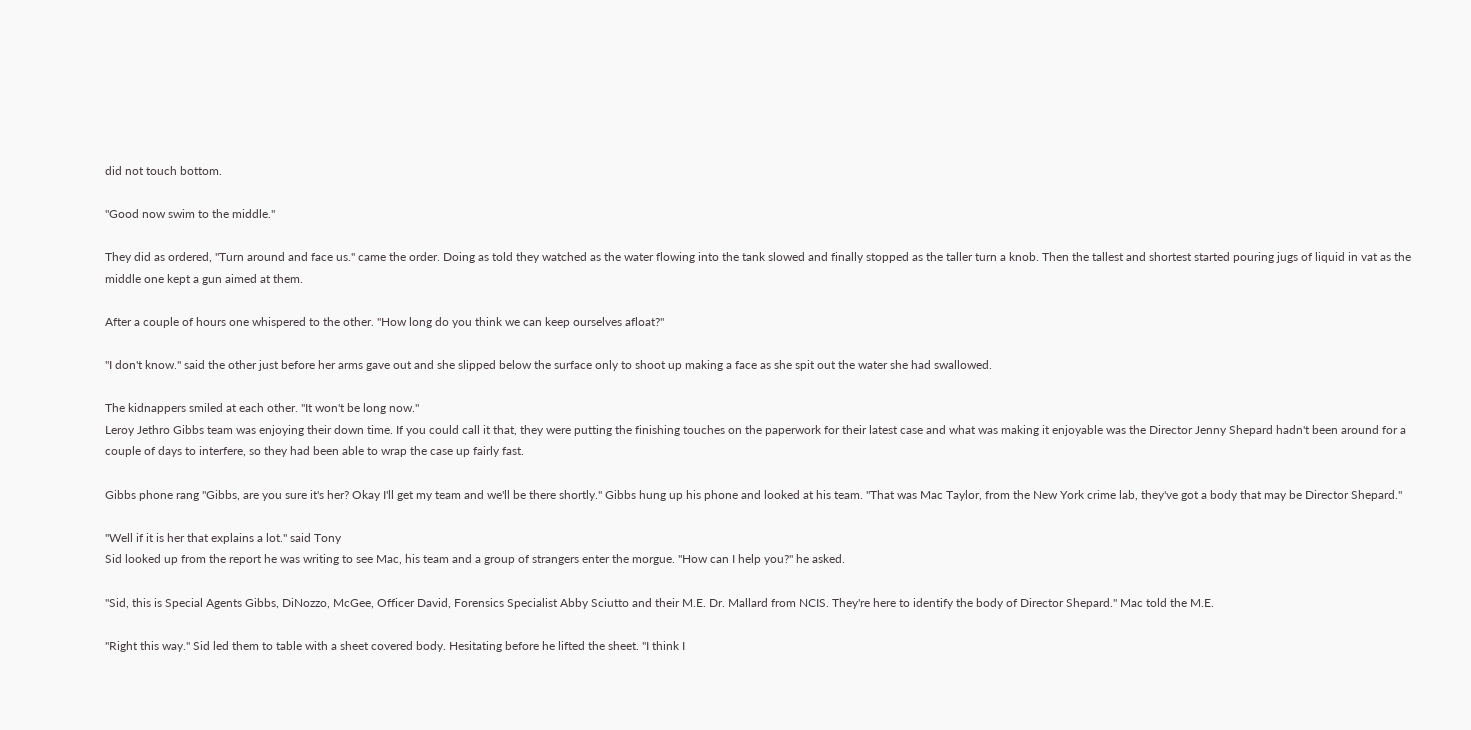did not touch bottom.

"Good now swim to the middle."

They did as ordered, "Turn around and face us." came the order. Doing as told they watched as the water flowing into the tank slowed and finally stopped as the taller turn a knob. Then the tallest and shortest started pouring jugs of liquid in vat as the middle one kept a gun aimed at them.

After a couple of hours one whispered to the other. "How long do you think we can keep ourselves afloat?"

"I don't know." said the other just before her arms gave out and she slipped below the surface only to shoot up making a face as she spit out the water she had swallowed.

The kidnappers smiled at each other. "It won't be long now."
Leroy Jethro Gibbs team was enjoying their down time. If you could call it that, they were putting the finishing touches on the paperwork for their latest case and what was making it enjoyable was the Director Jenny Shepard hadn't been around for a couple of days to interfere, so they had been able to wrap the case up fairly fast.

Gibbs phone rang "Gibbs, are you sure it's her? Okay I'll get my team and we'll be there shortly." Gibbs hung up his phone and looked at his team. "That was Mac Taylor, from the New York crime lab, they've got a body that may be Director Shepard."

"Well if it is her that explains a lot." said Tony
Sid looked up from the report he was writing to see Mac, his team and a group of strangers enter the morgue. "How can I help you?" he asked.

"Sid, this is Special Agents Gibbs, DiNozzo, McGee, Officer David, Forensics Specialist Abby Sciutto and their M.E. Dr. Mallard from NCIS. They're here to identify the body of Director Shepard." Mac told the M.E.

"Right this way." Sid led them to table with a sheet covered body. Hesitating before he lifted the sheet. "I think I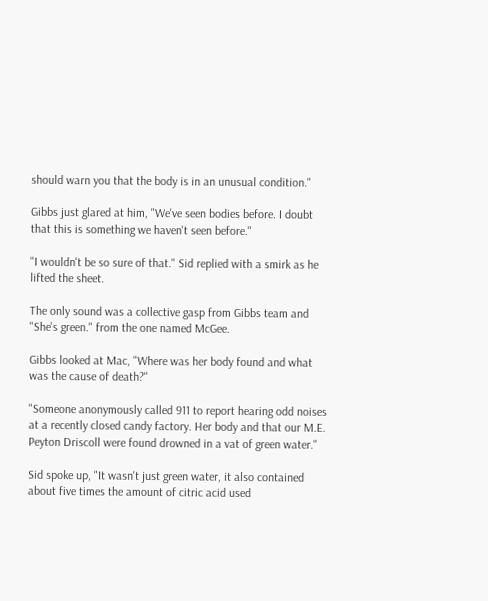should warn you that the body is in an unusual condition."

Gibbs just glared at him, "We've seen bodies before. I doubt that this is something we haven't seen before."

"I wouldn't be so sure of that." Sid replied with a smirk as he lifted the sheet.

The only sound was a collective gasp from Gibbs team and "She's green." from the one named McGee.

Gibbs looked at Mac, "Where was her body found and what was the cause of death?"

"Someone anonymously called 911 to report hearing odd noises at a recently closed candy factory. Her body and that our M.E. Peyton Driscoll were found drowned in a vat of green water."

Sid spoke up, "It wasn't just green water, it also contained about five times the amount of citric acid used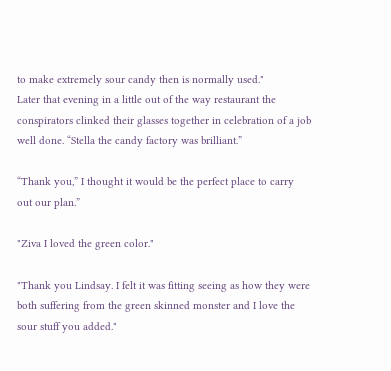to make extremely sour candy then is normally used."
Later that evening in a little out of the way restaurant the conspirators clinked their glasses together in celebration of a job well done. “Stella the candy factory was brilliant.”

“Thank you,” I thought it would be the perfect place to carry out our plan.”

"Ziva I loved the green color."

"Thank you Lindsay. I felt it was fitting seeing as how they were both suffering from the green skinned monster and I love the sour stuff you added."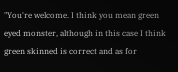"You're welcome. I think you mean green eyed monster, although in this case I think green skinned is correct and as for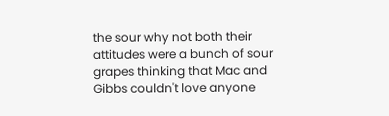the sour why not both their attitudes were a bunch of sour grapes thinking that Mac and Gibbs couldn't love anyone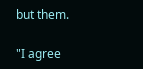but them.

"I agree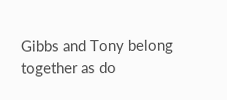Gibbs and Tony belong together as do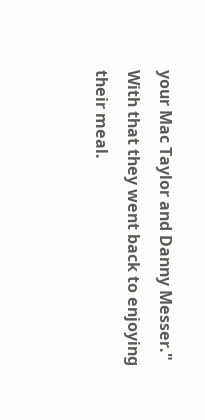your Mac Taylor and Danny Messer."
With that they went back to enjoying their meal.